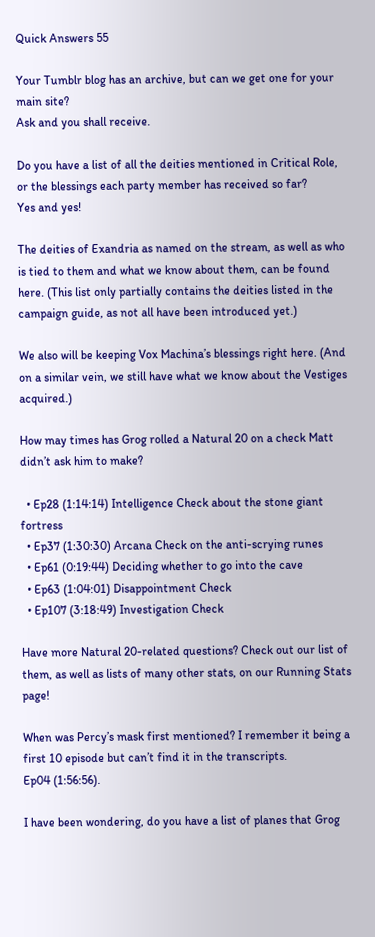Quick Answers 55

Your Tumblr blog has an archive, but can we get one for your main site?
Ask and you shall receive.

Do you have a list of all the deities mentioned in Critical Role, or the blessings each party member has received so far?
Yes and yes!

The deities of Exandria as named on the stream, as well as who is tied to them and what we know about them, can be found here. (This list only partially contains the deities listed in the campaign guide, as not all have been introduced yet.)

We also will be keeping Vox Machina’s blessings right here. (And on a similar vein, we still have what we know about the Vestiges acquired.)

How may times has Grog rolled a Natural 20 on a check Matt didn’t ask him to make?

  • Ep28 (1:14:14) Intelligence Check about the stone giant fortress
  • Ep37 (1:30:30) Arcana Check on the anti-scrying runes
  • Ep61 (0:19:44) Deciding whether to go into the cave
  • Ep63 (1:04:01) Disappointment Check
  • Ep107 (3:18:49) Investigation Check

Have more Natural 20-related questions? Check out our list of them, as well as lists of many other stats, on our Running Stats page!

When was Percy’s mask first mentioned? I remember it being a first 10 episode but can’t find it in the transcripts.
Ep04 (1:56:56).

I have been wondering, do you have a list of planes that Grog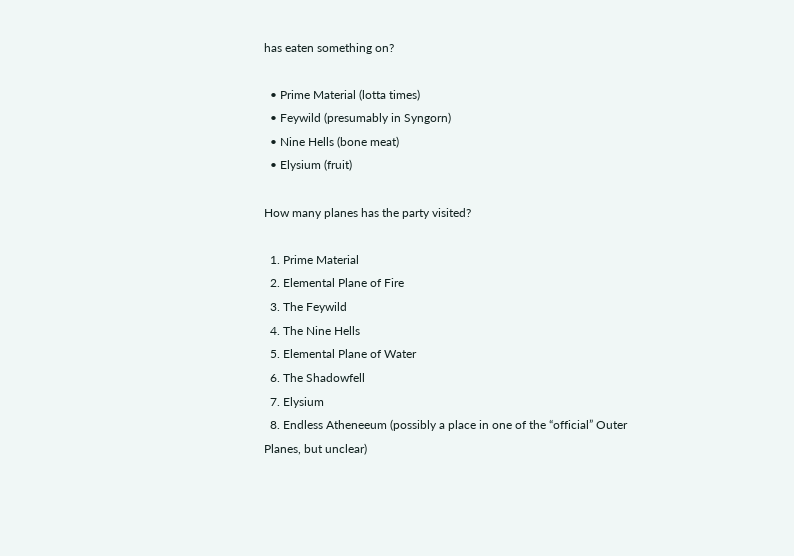has eaten something on?

  • Prime Material (lotta times)
  • Feywild (presumably in Syngorn)
  • Nine Hells (bone meat)
  • Elysium (fruit)

How many planes has the party visited?

  1. Prime Material
  2. Elemental Plane of Fire
  3. The Feywild
  4. The Nine Hells
  5. Elemental Plane of Water
  6. The Shadowfell
  7. Elysium
  8. Endless Atheneeum (possibly a place in one of the “official” Outer Planes, but unclear)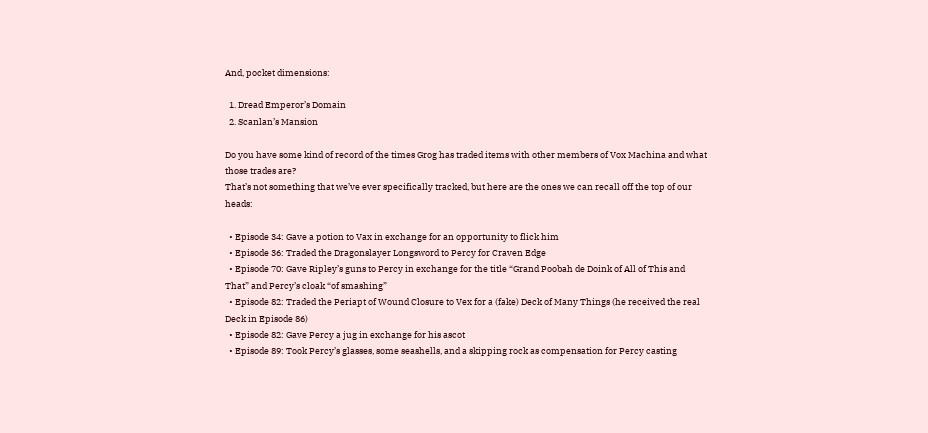And, pocket dimensions:

  1. Dread Emperor’s Domain
  2. Scanlan’s Mansion

Do you have some kind of record of the times Grog has traded items with other members of Vox Machina and what those trades are?
That’s not something that we’ve ever specifically tracked, but here are the ones we can recall off the top of our heads:

  • Episode 34: Gave a potion to Vax in exchange for an opportunity to flick him
  • Episode 36: Traded the Dragonslayer Longsword to Percy for Craven Edge
  • Episode 70: Gave Ripley’s guns to Percy in exchange for the title “Grand Poobah de Doink of All of This and That” and Percy’s cloak “of smashing”
  • Episode 82: Traded the Periapt of Wound Closure to Vex for a (fake) Deck of Many Things (he received the real Deck in Episode 86)
  • Episode 82: Gave Percy a jug in exchange for his ascot
  • Episode 89: Took Percy’s glasses, some seashells, and a skipping rock as compensation for Percy casting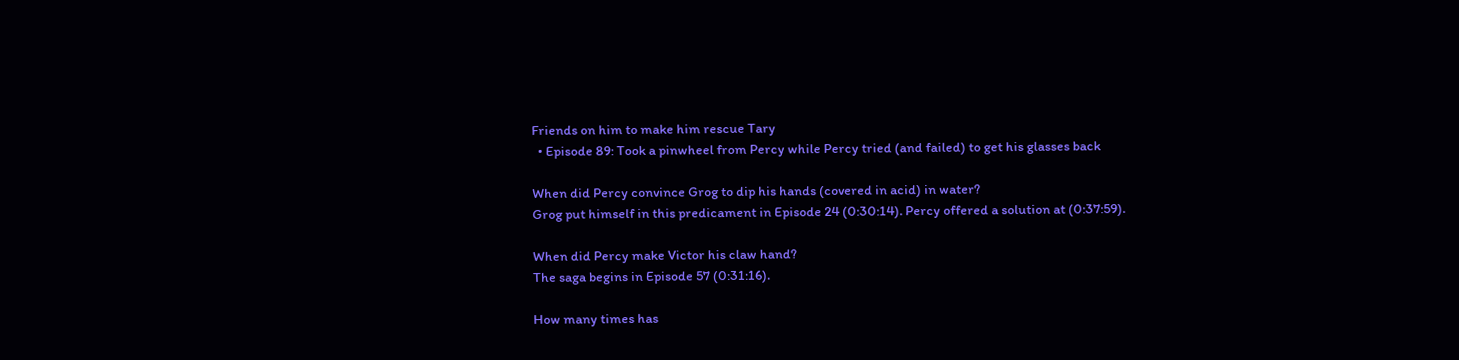Friends on him to make him rescue Tary
  • Episode 89: Took a pinwheel from Percy while Percy tried (and failed) to get his glasses back

When did Percy convince Grog to dip his hands (covered in acid) in water?
Grog put himself in this predicament in Episode 24 (0:30:14). Percy offered a solution at (0:37:59).

When did Percy make Victor his claw hand?
The saga begins in Episode 57 (0:31:16).

How many times has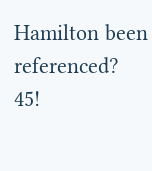Hamilton been referenced?
45!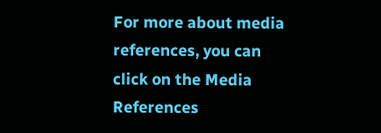For more about media references, you can click on the Media References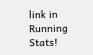link in Running Stats!